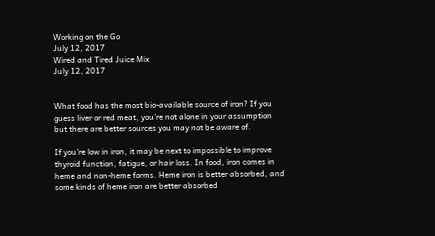Working on the Go
July 12, 2017
Wired and Tired Juice Mix
July 12, 2017


What food has the most bio-available source of iron? If you guess liver or red meat, you’re not alone in your assumption but there are better sources you may not be aware of.

If you’re low in iron, it may be next to impossible to improve thyroid function, fatigue, or hair loss. In food, iron comes in heme and non-heme forms. Heme iron is better absorbed, and some kinds of heme iron are better absorbed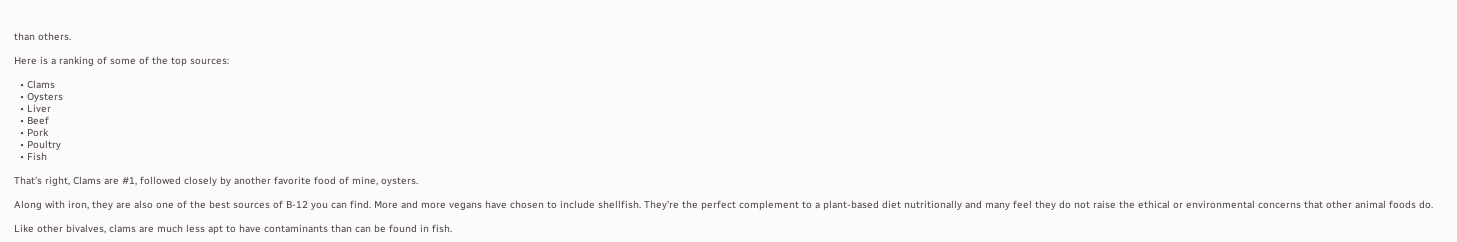than others.

Here is a ranking of some of the top sources:

  • Clams
  • Oysters
  • Liver
  • Beef
  • Pork
  • Poultry
  • Fish

That’s right, Clams are #1, followed closely by another favorite food of mine, oysters.

Along with iron, they are also one of the best sources of B-12 you can find. More and more vegans have chosen to include shellfish. They’re the perfect complement to a plant-based diet nutritionally and many feel they do not raise the ethical or environmental concerns that other animal foods do.

Like other bivalves, clams are much less apt to have contaminants than can be found in fish.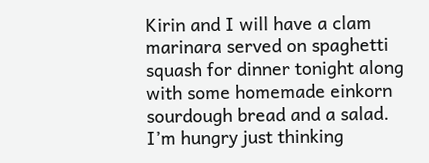Kirin and I will have a clam marinara served on spaghetti squash for dinner tonight along with some homemade einkorn sourdough bread and a salad. I’m hungry just thinking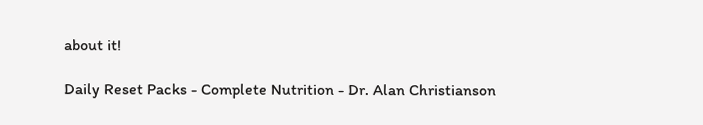about it!

Daily Reset Packs - Complete Nutrition - Dr. Alan Christianson